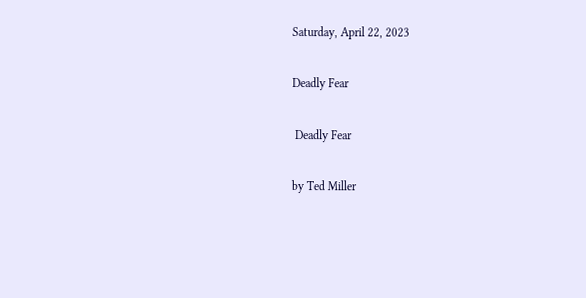Saturday, April 22, 2023

Deadly Fear

 Deadly Fear

by Ted Miller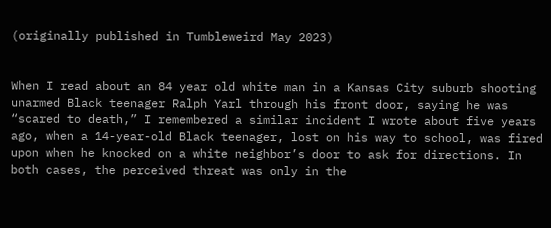(originally published in Tumbleweird May 2023)


When I read about an 84 year old white man in a Kansas City suburb shooting unarmed Black teenager Ralph Yarl through his front door, saying he was “scared to death,” I remembered a similar incident I wrote about five years ago, when a 14-year-old Black teenager, lost on his way to school, was fired upon when he knocked on a white neighbor’s door to ask for directions. In both cases, the perceived threat was only in the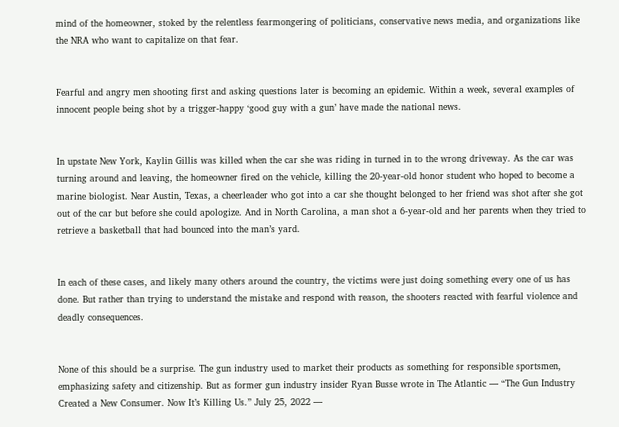mind of the homeowner, stoked by the relentless fearmongering of politicians, conservative news media, and organizations like the NRA who want to capitalize on that fear.


Fearful and angry men shooting first and asking questions later is becoming an epidemic. Within a week, several examples of innocent people being shot by a trigger-happy ‘good guy with a gun’ have made the national news.


In upstate New York, Kaylin Gillis was killed when the car she was riding in turned in to the wrong driveway. As the car was turning around and leaving, the homeowner fired on the vehicle, killing the 20-year-old honor student who hoped to become a marine biologist. Near Austin, Texas, a cheerleader who got into a car she thought belonged to her friend was shot after she got out of the car but before she could apologize. And in North Carolina, a man shot a 6-year-old and her parents when they tried to retrieve a basketball that had bounced into the man’s yard.


In each of these cases, and likely many others around the country, the victims were just doing something every one of us has done. But rather than trying to understand the mistake and respond with reason, the shooters reacted with fearful violence and deadly consequences.


None of this should be a surprise. The gun industry used to market their products as something for responsible sportsmen, emphasizing safety and citizenship. But as former gun industry insider Ryan Busse wrote in The Atlantic — “The Gun Industry Created a New Consumer. Now It’s Killing Us.” July 25, 2022 —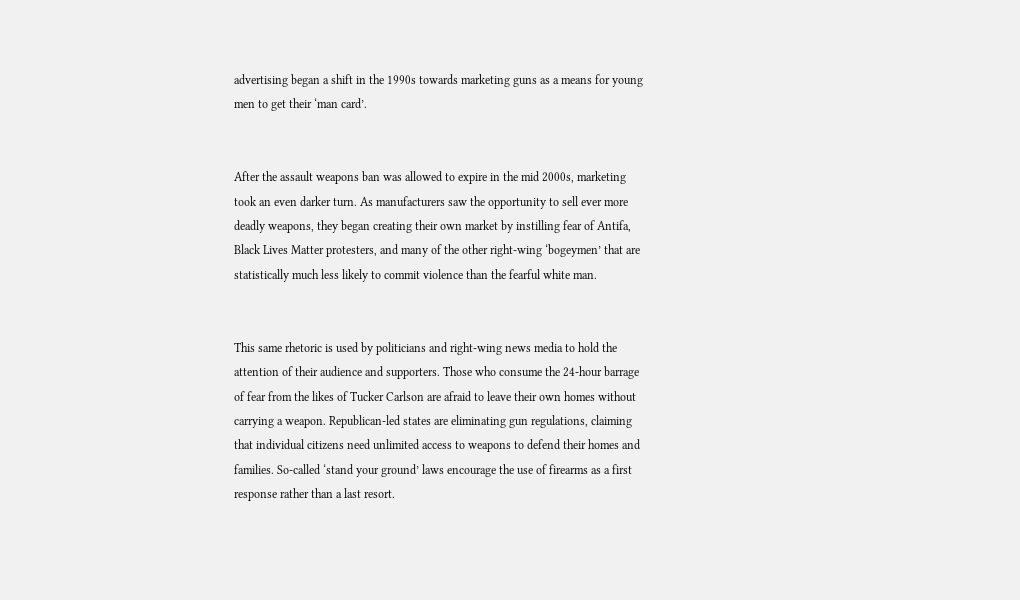advertising began a shift in the 1990s towards marketing guns as a means for young men to get their ‘man card’.


After the assault weapons ban was allowed to expire in the mid 2000s, marketing took an even darker turn. As manufacturers saw the opportunity to sell ever more deadly weapons, they began creating their own market by instilling fear of Antifa, Black Lives Matter protesters, and many of the other right-wing ‘bogeymen’ that are statistically much less likely to commit violence than the fearful white man.


This same rhetoric is used by politicians and right-wing news media to hold the attention of their audience and supporters. Those who consume the 24-hour barrage of fear from the likes of Tucker Carlson are afraid to leave their own homes without carrying a weapon. Republican-led states are eliminating gun regulations, claiming that individual citizens need unlimited access to weapons to defend their homes and families. So-called ‘stand your ground’ laws encourage the use of firearms as a first response rather than a last resort.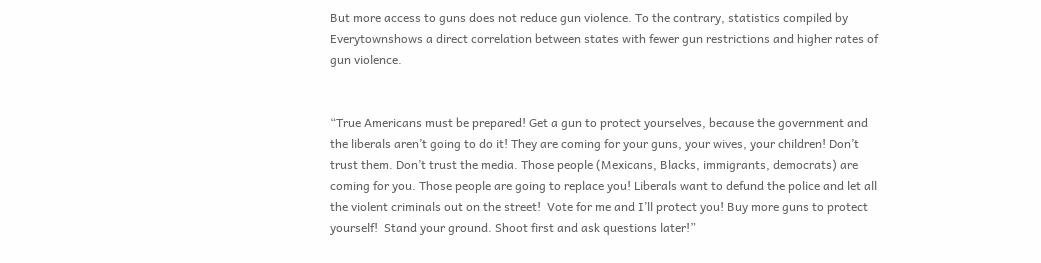But more access to guns does not reduce gun violence. To the contrary, statistics compiled by Everytownshows a direct correlation between states with fewer gun restrictions and higher rates of gun violence.


“True Americans must be prepared! Get a gun to protect yourselves, because the government and the liberals aren’t going to do it! They are coming for your guns, your wives, your children! Don’t trust them. Don’t trust the media. Those people (Mexicans, Blacks, immigrants, democrats) are coming for you. Those people are going to replace you! Liberals want to defund the police and let all the violent criminals out on the street!  Vote for me and I’ll protect you! Buy more guns to protect yourself!  Stand your ground. Shoot first and ask questions later!”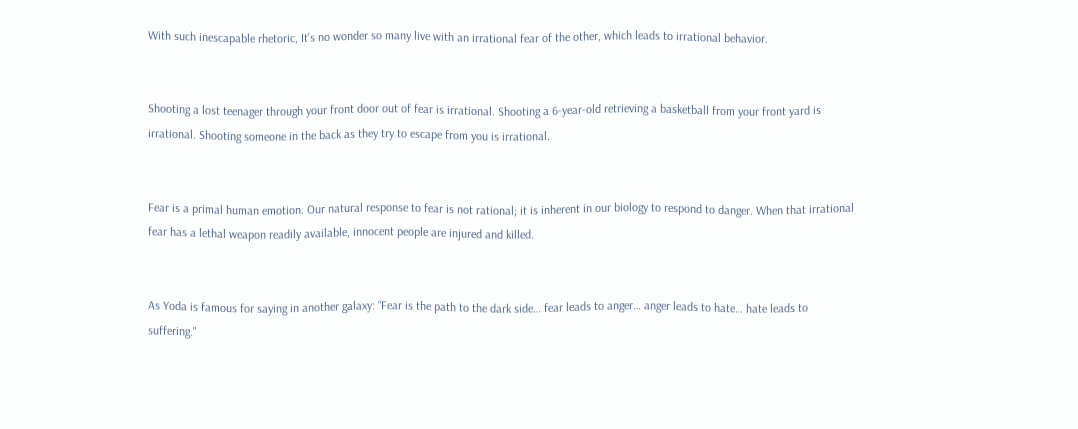With such inescapable rhetoric, It's no wonder so many live with an irrational fear of the other, which leads to irrational behavior.


Shooting a lost teenager through your front door out of fear is irrational. Shooting a 6-year-old retrieving a basketball from your front yard is irrational. Shooting someone in the back as they try to escape from you is irrational.


Fear is a primal human emotion. Our natural response to fear is not rational; it is inherent in our biology to respond to danger. When that irrational fear has a lethal weapon readily available, innocent people are injured and killed.


As Yoda is famous for saying in another galaxy: “Fear is the path to the dark side… fear leads to anger… anger leads to hate… hate leads to suffering."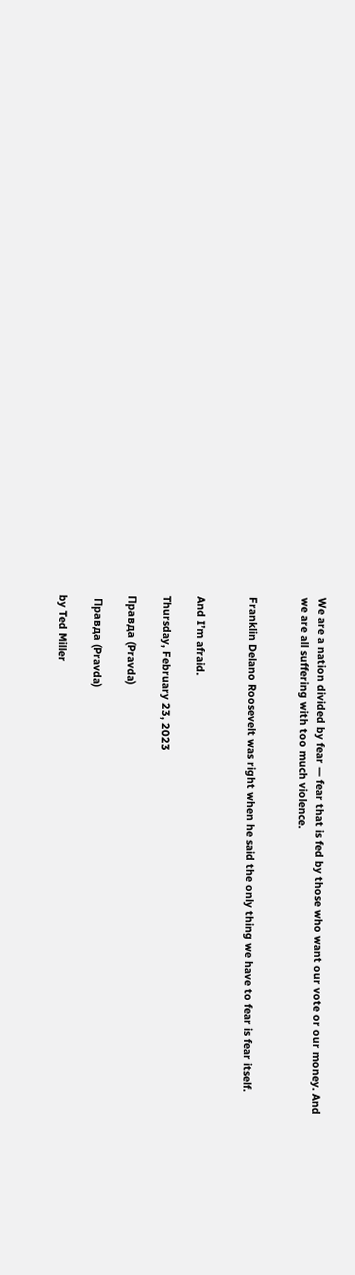We are a nation divided by fear — fear that is fed by those who want our vote or our money. And we are all suffering with too much violence.


Franklin Delano Roosevelt was right when he said the only thing we have to fear is fear itself.


And I’m afraid.

Thursday, February 23, 2023

Правда (Pravda)

 Правда (Pravda)

by Ted Miller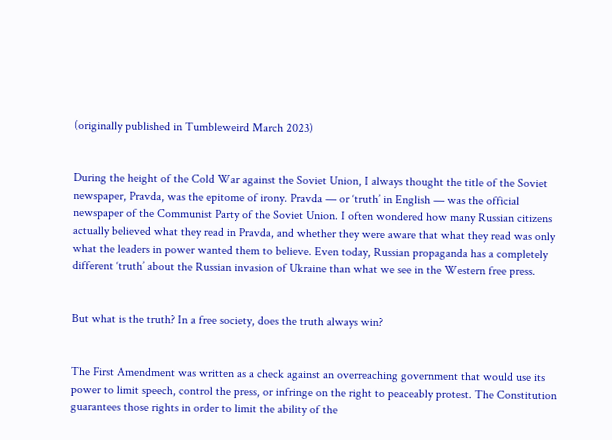(originally published in Tumbleweird March 2023)


During the height of the Cold War against the Soviet Union, I always thought the title of the Soviet newspaper, Pravda, was the epitome of irony. Pravda — or ‘truth’ in English — was the official newspaper of the Communist Party of the Soviet Union. I often wondered how many Russian citizens actually believed what they read in Pravda, and whether they were aware that what they read was only what the leaders in power wanted them to believe. Even today, Russian propaganda has a completely different ‘truth’ about the Russian invasion of Ukraine than what we see in the Western free press.


But what is the truth? In a free society, does the truth always win?


The First Amendment was written as a check against an overreaching government that would use its power to limit speech, control the press, or infringe on the right to peaceably protest. The Constitution guarantees those rights in order to limit the ability of the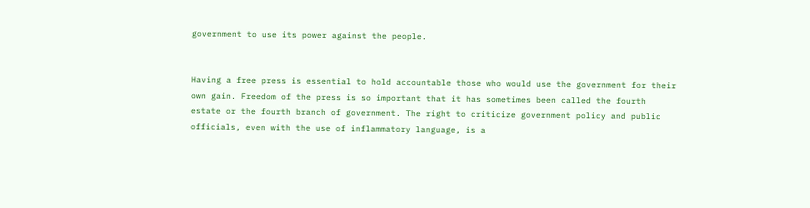government to use its power against the people.


Having a free press is essential to hold accountable those who would use the government for their own gain. Freedom of the press is so important that it has sometimes been called the fourth estate or the fourth branch of government. The right to criticize government policy and public officials, even with the use of inflammatory language, is a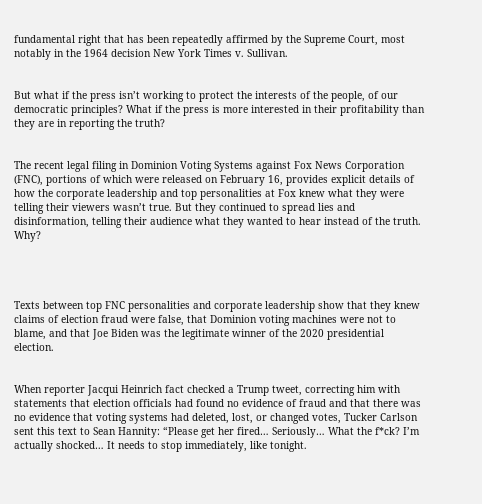fundamental right that has been repeatedly affirmed by the Supreme Court, most notably in the 1964 decision New York Times v. Sullivan.


But what if the press isn’t working to protect the interests of the people, of our democratic principles? What if the press is more interested in their profitability than they are in reporting the truth?


The recent legal filing in Dominion Voting Systems against Fox News Corporation (FNC), portions of which were released on February 16, provides explicit details of how the corporate leadership and top personalities at Fox knew what they were telling their viewers wasn’t true. But they continued to spread lies and disinformation, telling their audience what they wanted to hear instead of the truth. Why?




Texts between top FNC personalities and corporate leadership show that they knew claims of election fraud were false, that Dominion voting machines were not to blame, and that Joe Biden was the legitimate winner of the 2020 presidential election.


When reporter Jacqui Heinrich fact checked a Trump tweet, correcting him with statements that election officials had found no evidence of fraud and that there was no evidence that voting systems had deleted, lost, or changed votes, Tucker Carlson sent this text to Sean Hannity: “Please get her fired… Seriously… What the f*ck? I’m actually shocked… It needs to stop immediately, like tonight.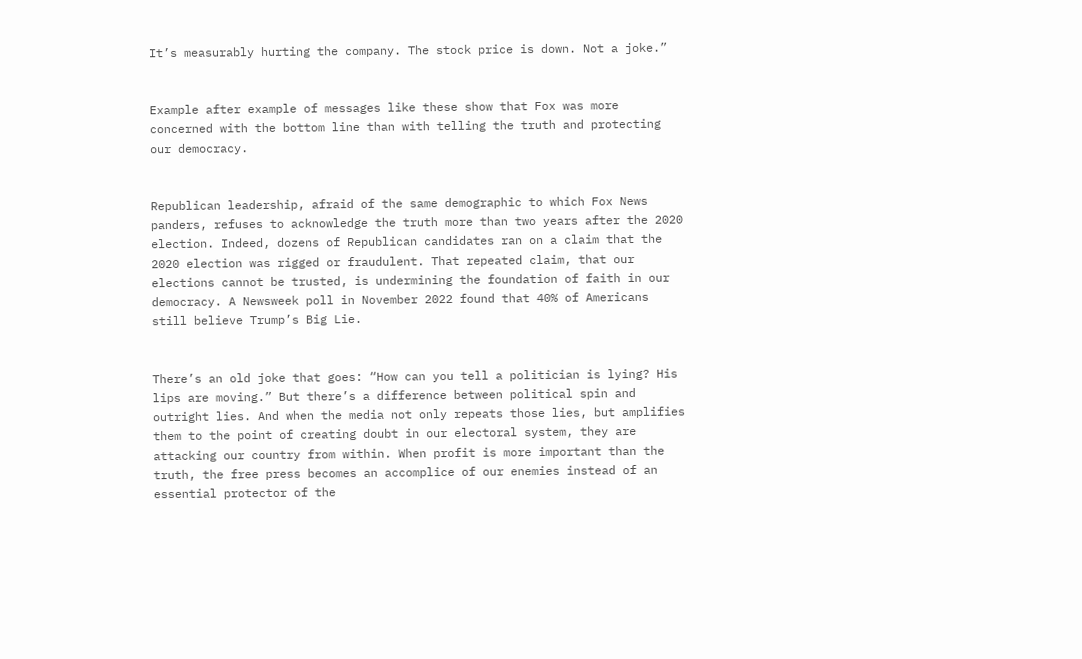It’s measurably hurting the company. The stock price is down. Not a joke.”


Example after example of messages like these show that Fox was more concerned with the bottom line than with telling the truth and protecting our democracy.


Republican leadership, afraid of the same demographic to which Fox News panders, refuses to acknowledge the truth more than two years after the 2020 election. Indeed, dozens of Republican candidates ran on a claim that the 2020 election was rigged or fraudulent. That repeated claim, that our elections cannot be trusted, is undermining the foundation of faith in our democracy. A Newsweek poll in November 2022 found that 40% of Americans still believe Trump’s Big Lie.


There’s an old joke that goes: “How can you tell a politician is lying? His lips are moving.” But there’s a difference between political spin and outright lies. And when the media not only repeats those lies, but amplifies them to the point of creating doubt in our electoral system, they are attacking our country from within. When profit is more important than the truth, the free press becomes an accomplice of our enemies instead of an essential protector of the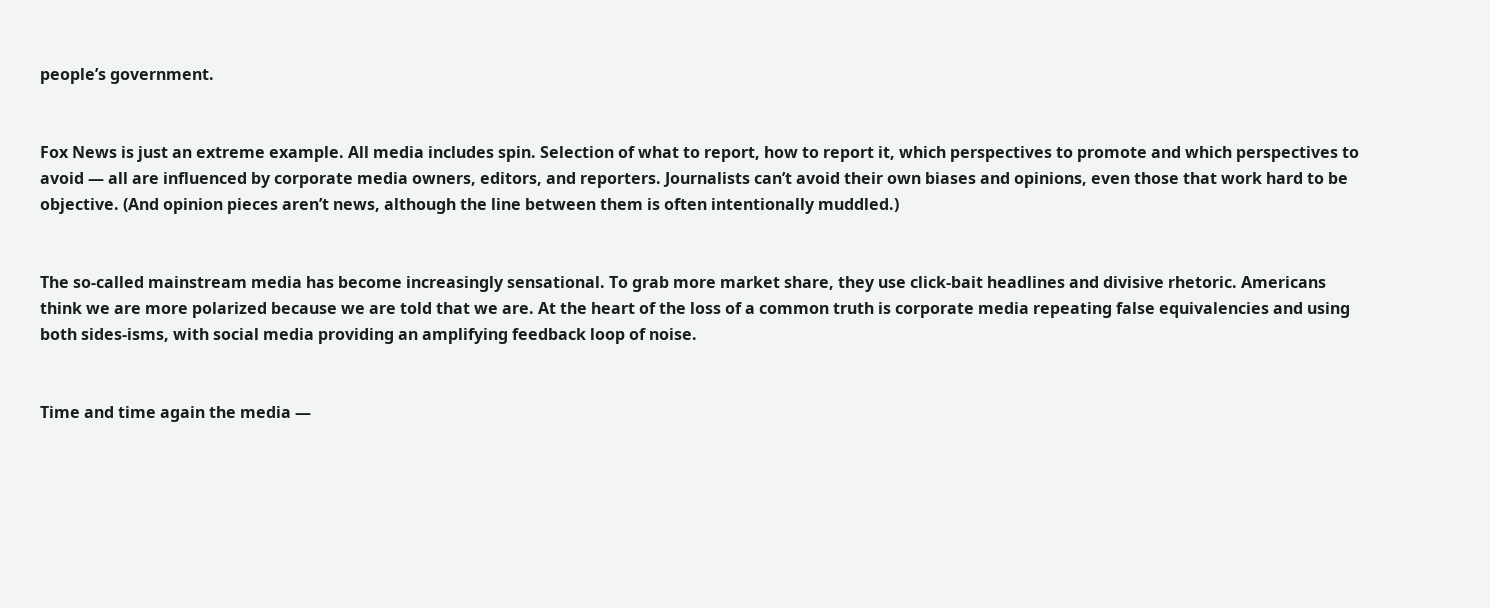people’s government.


Fox News is just an extreme example. All media includes spin. Selection of what to report, how to report it, which perspectives to promote and which perspectives to avoid — all are influenced by corporate media owners, editors, and reporters. Journalists can’t avoid their own biases and opinions, even those that work hard to be objective. (And opinion pieces aren’t news, although the line between them is often intentionally muddled.)


The so-called mainstream media has become increasingly sensational. To grab more market share, they use click-bait headlines and divisive rhetoric. Americans think we are more polarized because we are told that we are. At the heart of the loss of a common truth is corporate media repeating false equivalencies and using both sides-isms, with social media providing an amplifying feedback loop of noise.


Time and time again the media —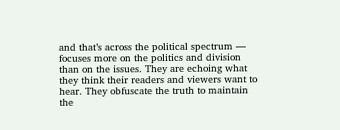and that’s across the political spectrum — focuses more on the politics and division than on the issues. They are echoing what they think their readers and viewers want to hear. They obfuscate the truth to maintain the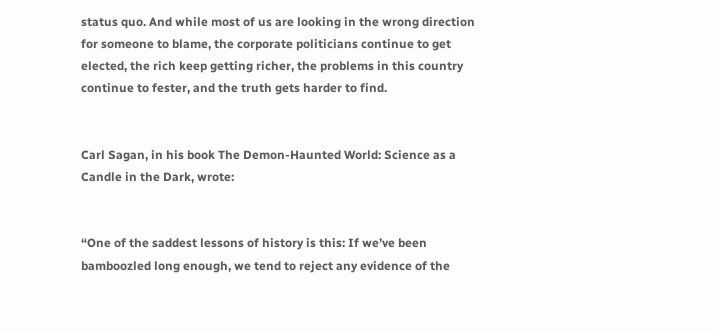status quo. And while most of us are looking in the wrong direction for someone to blame, the corporate politicians continue to get elected, the rich keep getting richer, the problems in this country continue to fester, and the truth gets harder to find.


Carl Sagan, in his book The Demon-Haunted World: Science as a Candle in the Dark, wrote:


“One of the saddest lessons of history is this: If we’ve been bamboozled long enough, we tend to reject any evidence of the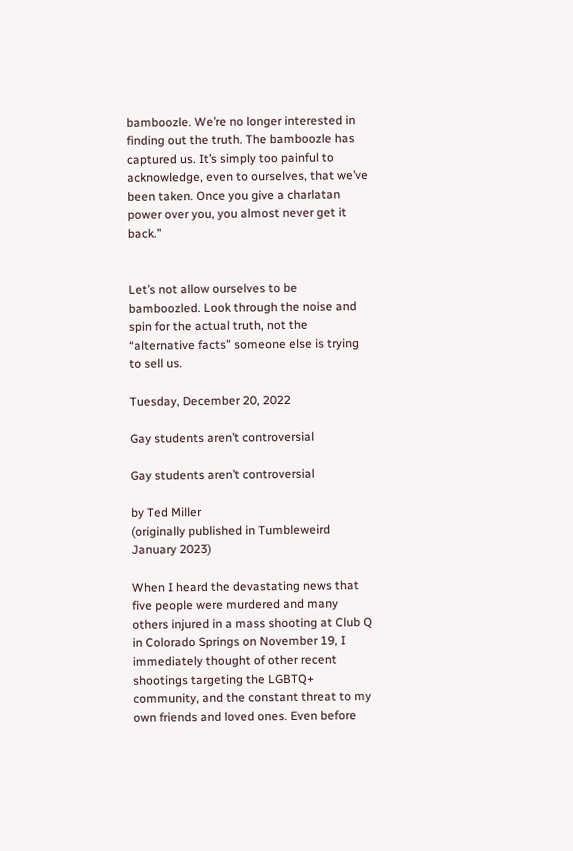bamboozle. We’re no longer interested in finding out the truth. The bamboozle has captured us. It’s simply too painful to acknowledge, even to ourselves, that we’ve been taken. Once you give a charlatan power over you, you almost never get it back.”


Let’s not allow ourselves to be bamboozled. Look through the noise and spin for the actual truth, not the “alternative facts” someone else is trying to sell us.

Tuesday, December 20, 2022

Gay students aren’t controversial

Gay students aren’t controversial

by Ted Miller
(originally published in Tumbleweird January 2023)

When I heard the devastating news that five people were murdered and many others injured in a mass shooting at Club Q in Colorado Springs on November 19, I immediately thought of other recent shootings targeting the LGBTQ+ community, and the constant threat to my own friends and loved ones. Even before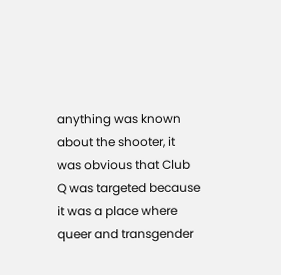anything was known about the shooter, it was obvious that Club Q was targeted because it was a place where queer and transgender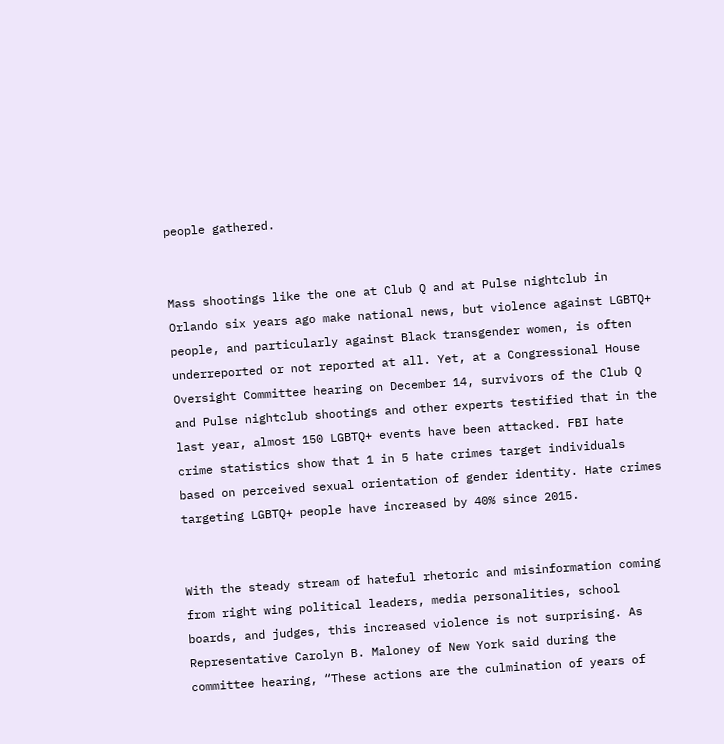people gathered.


Mass shootings like the one at Club Q and at Pulse nightclub in Orlando six years ago make national news, but violence against LGBTQ+ people, and particularly against Black transgender women, is often underreported or not reported at all. Yet, at a Congressional House Oversight Committee hearing on December 14, survivors of the Club Q and Pulse nightclub shootings and other experts testified that in the last year, almost 150 LGBTQ+ events have been attacked. FBI hate crime statistics show that 1 in 5 hate crimes target individuals based on perceived sexual orientation of gender identity. Hate crimes targeting LGBTQ+ people have increased by 40% since 2015.


With the steady stream of hateful rhetoric and misinformation coming from right wing political leaders, media personalities, school boards, and judges, this increased violence is not surprising. As Representative Carolyn B. Maloney of New York said during the committee hearing, “These actions are the culmination of years of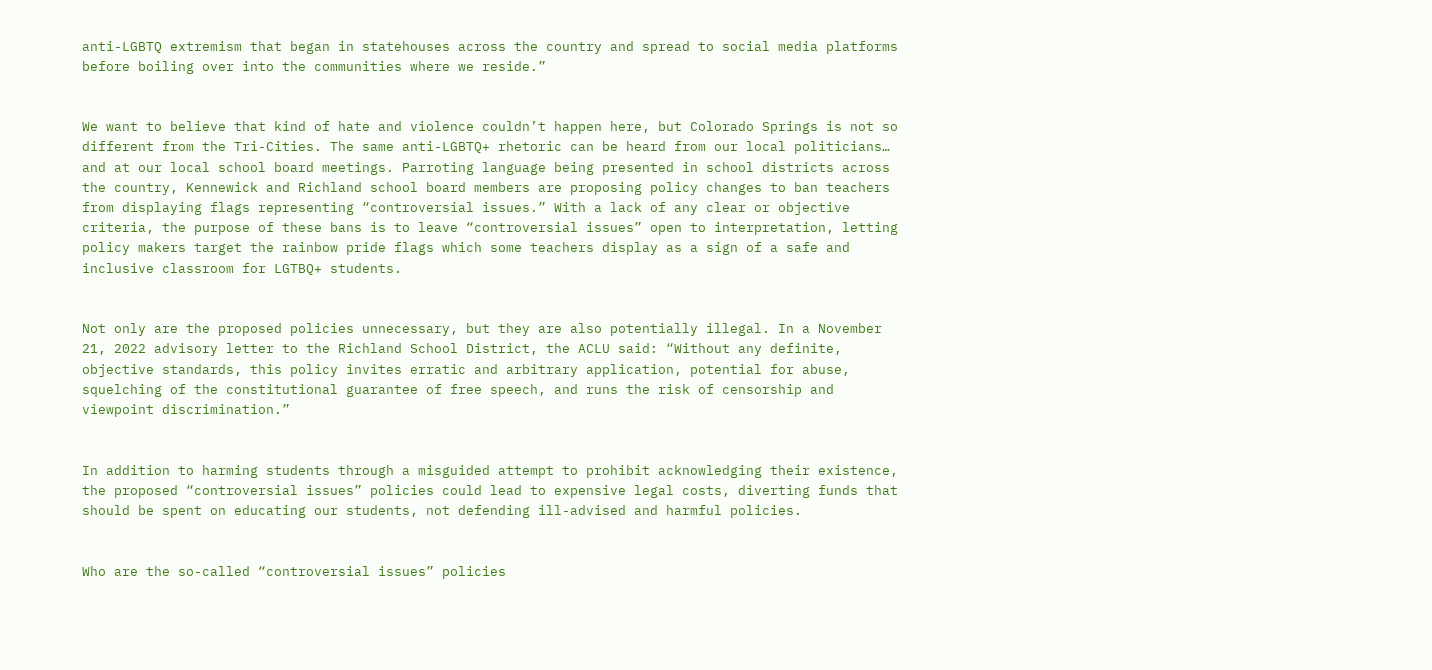anti-LGBTQ extremism that began in statehouses across the country and spread to social media platforms before boiling over into the communities where we reside.”


We want to believe that kind of hate and violence couldn’t happen here, but Colorado Springs is not so different from the Tri-Cities. The same anti-LGBTQ+ rhetoric can be heard from our local politicians… and at our local school board meetings. Parroting language being presented in school districts across the country, Kennewick and Richland school board members are proposing policy changes to ban teachers from displaying flags representing “controversial issues.” With a lack of any clear or objective criteria, the purpose of these bans is to leave “controversial issues” open to interpretation, letting policy makers target the rainbow pride flags which some teachers display as a sign of a safe and inclusive classroom for LGTBQ+ students.


Not only are the proposed policies unnecessary, but they are also potentially illegal. In a November 21, 2022 advisory letter to the Richland School District, the ACLU said: “Without any definite, objective standards, this policy invites erratic and arbitrary application, potential for abuse, squelching of the constitutional guarantee of free speech, and runs the risk of censorship and viewpoint discrimination.”


In addition to harming students through a misguided attempt to prohibit acknowledging their existence, the proposed “controversial issues” policies could lead to expensive legal costs, diverting funds that should be spent on educating our students, not defending ill-advised and harmful policies.


Who are the so-called “controversial issues” policies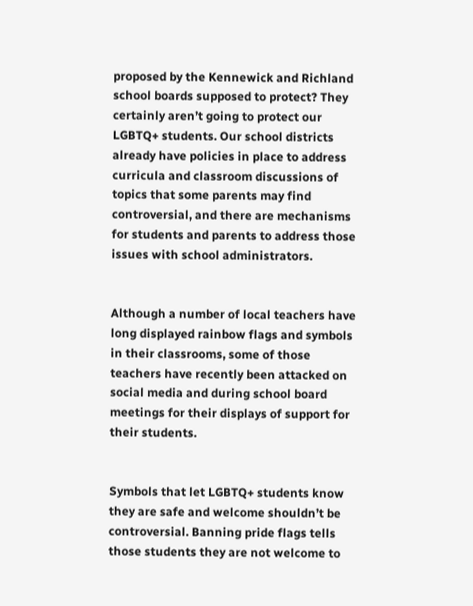proposed by the Kennewick and Richland school boards supposed to protect? They certainly aren’t going to protect our LGBTQ+ students. Our school districts already have policies in place to address curricula and classroom discussions of topics that some parents may find controversial, and there are mechanisms for students and parents to address those issues with school administrators.


Although a number of local teachers have long displayed rainbow flags and symbols in their classrooms, some of those teachers have recently been attacked on social media and during school board meetings for their displays of support for their students.


Symbols that let LGBTQ+ students know they are safe and welcome shouldn’t be controversial. Banning pride flags tells those students they are not welcome to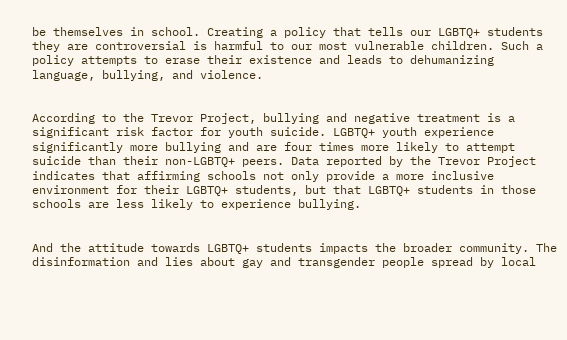be themselves in school. Creating a policy that tells our LGBTQ+ students they are controversial is harmful to our most vulnerable children. Such a policy attempts to erase their existence and leads to dehumanizing language, bullying, and violence.


According to the Trevor Project, bullying and negative treatment is a significant risk factor for youth suicide. LGBTQ+ youth experience significantly more bullying and are four times more likely to attempt suicide than their non-LGBTQ+ peers. Data reported by the Trevor Project indicates that affirming schools not only provide a more inclusive environment for their LGBTQ+ students, but that LGBTQ+ students in those schools are less likely to experience bullying.


And the attitude towards LGBTQ+ students impacts the broader community. The disinformation and lies about gay and transgender people spread by local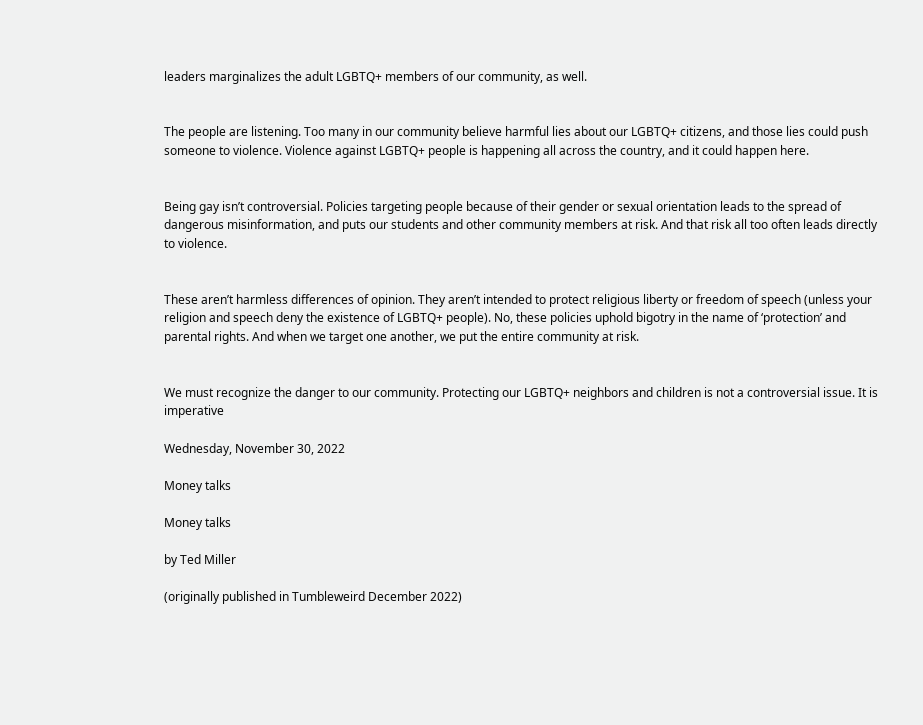leaders marginalizes the adult LGBTQ+ members of our community, as well.


The people are listening. Too many in our community believe harmful lies about our LGBTQ+ citizens, and those lies could push someone to violence. Violence against LGBTQ+ people is happening all across the country, and it could happen here.


Being gay isn’t controversial. Policies targeting people because of their gender or sexual orientation leads to the spread of dangerous misinformation, and puts our students and other community members at risk. And that risk all too often leads directly to violence.


These aren’t harmless differences of opinion. They aren’t intended to protect religious liberty or freedom of speech (unless your religion and speech deny the existence of LGBTQ+ people). No, these policies uphold bigotry in the name of ‘protection’ and parental rights. And when we target one another, we put the entire community at risk.


We must recognize the danger to our community. Protecting our LGBTQ+ neighbors and children is not a controversial issue. It is imperative

Wednesday, November 30, 2022

Money talks

Money talks

by Ted Miller

(originally published in Tumbleweird December 2022)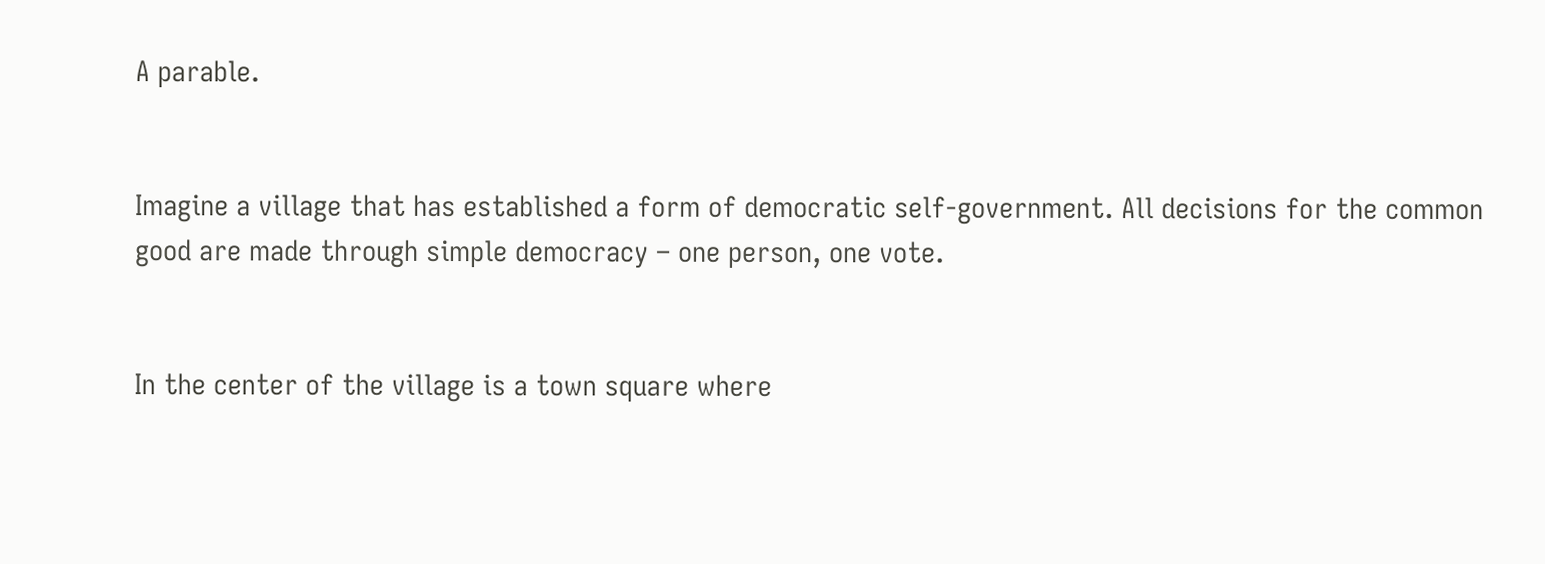A parable.


Imagine a village that has established a form of democratic self-government. All decisions for the common good are made through simple democracy – one person, one vote.


In the center of the village is a town square where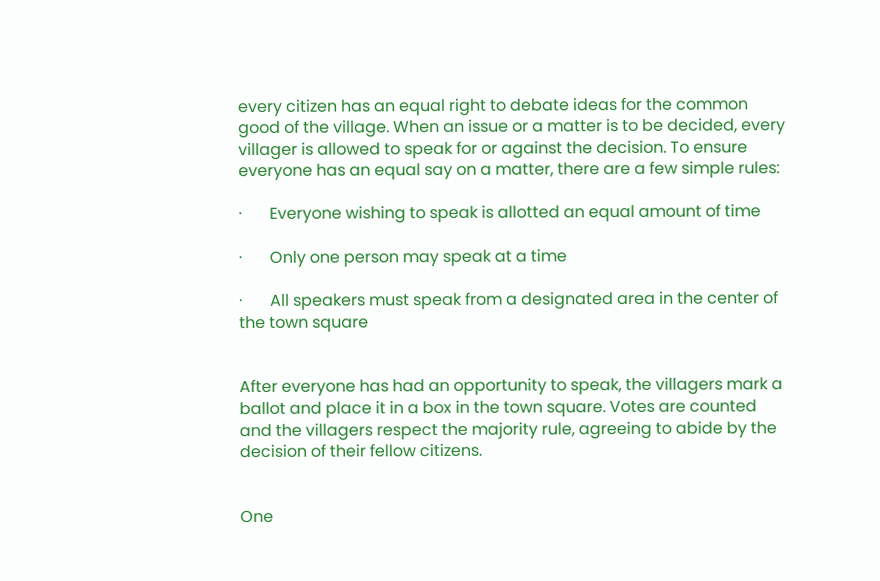every citizen has an equal right to debate ideas for the common good of the village. When an issue or a matter is to be decided, every villager is allowed to speak for or against the decision. To ensure everyone has an equal say on a matter, there are a few simple rules:

·       Everyone wishing to speak is allotted an equal amount of time

·       Only one person may speak at a time

·       All speakers must speak from a designated area in the center of the town square


After everyone has had an opportunity to speak, the villagers mark a ballot and place it in a box in the town square. Votes are counted and the villagers respect the majority rule, agreeing to abide by the decision of their fellow citizens.


One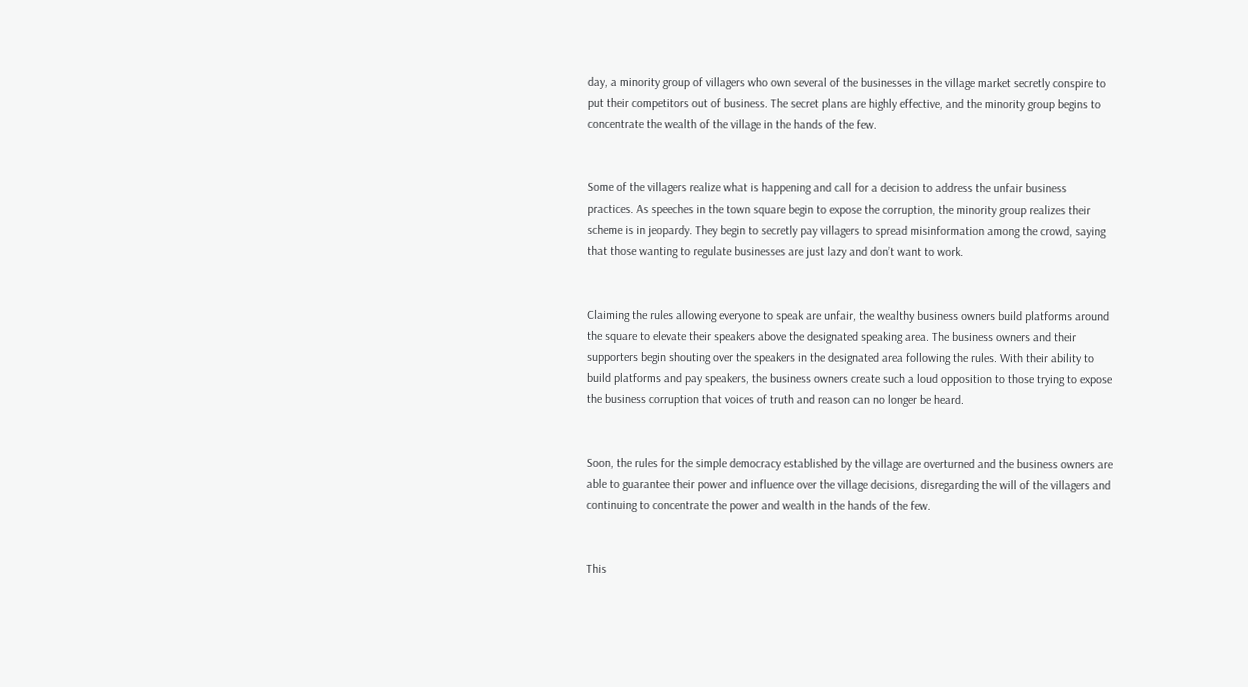day, a minority group of villagers who own several of the businesses in the village market secretly conspire to put their competitors out of business. The secret plans are highly effective, and the minority group begins to concentrate the wealth of the village in the hands of the few.


Some of the villagers realize what is happening and call for a decision to address the unfair business practices. As speeches in the town square begin to expose the corruption, the minority group realizes their scheme is in jeopardy. They begin to secretly pay villagers to spread misinformation among the crowd, saying that those wanting to regulate businesses are just lazy and don’t want to work.


Claiming the rules allowing everyone to speak are unfair, the wealthy business owners build platforms around the square to elevate their speakers above the designated speaking area. The business owners and their supporters begin shouting over the speakers in the designated area following the rules. With their ability to build platforms and pay speakers, the business owners create such a loud opposition to those trying to expose the business corruption that voices of truth and reason can no longer be heard.


Soon, the rules for the simple democracy established by the village are overturned and the business owners are able to guarantee their power and influence over the village decisions, disregarding the will of the villagers and continuing to concentrate the power and wealth in the hands of the few.


This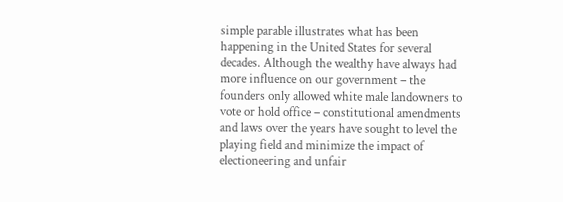simple parable illustrates what has been happening in the United States for several decades. Although the wealthy have always had more influence on our government – the founders only allowed white male landowners to vote or hold office – constitutional amendments and laws over the years have sought to level the playing field and minimize the impact of electioneering and unfair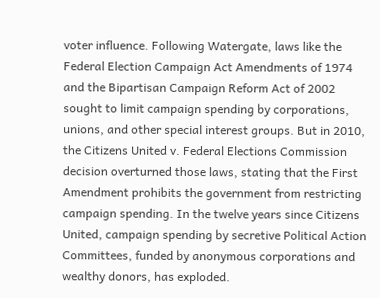voter influence. Following Watergate, laws like the Federal Election Campaign Act Amendments of 1974 and the Bipartisan Campaign Reform Act of 2002 sought to limit campaign spending by corporations, unions, and other special interest groups. But in 2010, the Citizens United v. Federal Elections Commission decision overturned those laws, stating that the First Amendment prohibits the government from restricting campaign spending. In the twelve years since Citizens United, campaign spending by secretive Political Action Committees, funded by anonymous corporations and wealthy donors, has exploded.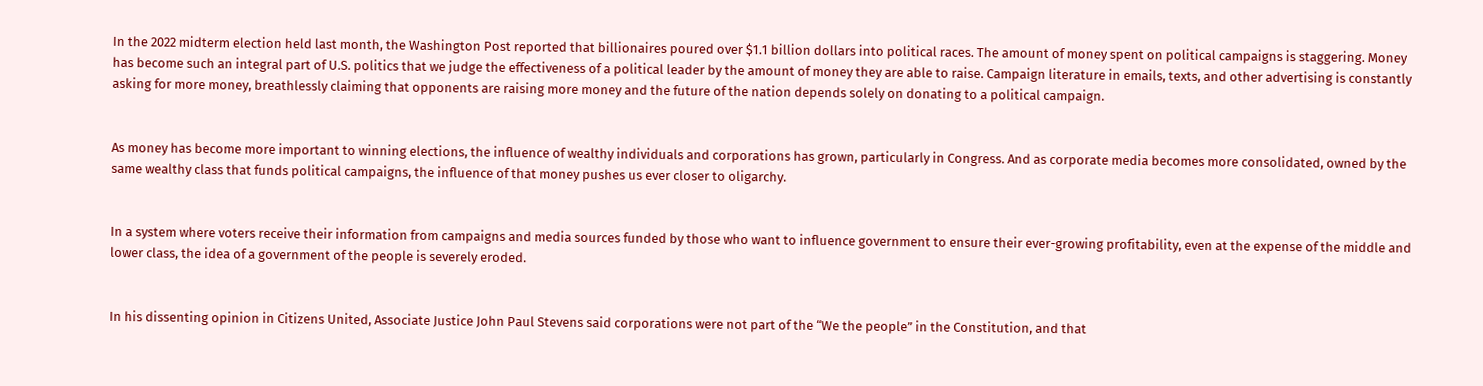In the 2022 midterm election held last month, the Washington Post reported that billionaires poured over $1.1 billion dollars into political races. The amount of money spent on political campaigns is staggering. Money has become such an integral part of U.S. politics that we judge the effectiveness of a political leader by the amount of money they are able to raise. Campaign literature in emails, texts, and other advertising is constantly asking for more money, breathlessly claiming that opponents are raising more money and the future of the nation depends solely on donating to a political campaign.


As money has become more important to winning elections, the influence of wealthy individuals and corporations has grown, particularly in Congress. And as corporate media becomes more consolidated, owned by the same wealthy class that funds political campaigns, the influence of that money pushes us ever closer to oligarchy.


In a system where voters receive their information from campaigns and media sources funded by those who want to influence government to ensure their ever-growing profitability, even at the expense of the middle and lower class, the idea of a government of the people is severely eroded.


In his dissenting opinion in Citizens United, Associate Justice John Paul Stevens said corporations were not part of the “We the people” in the Constitution, and that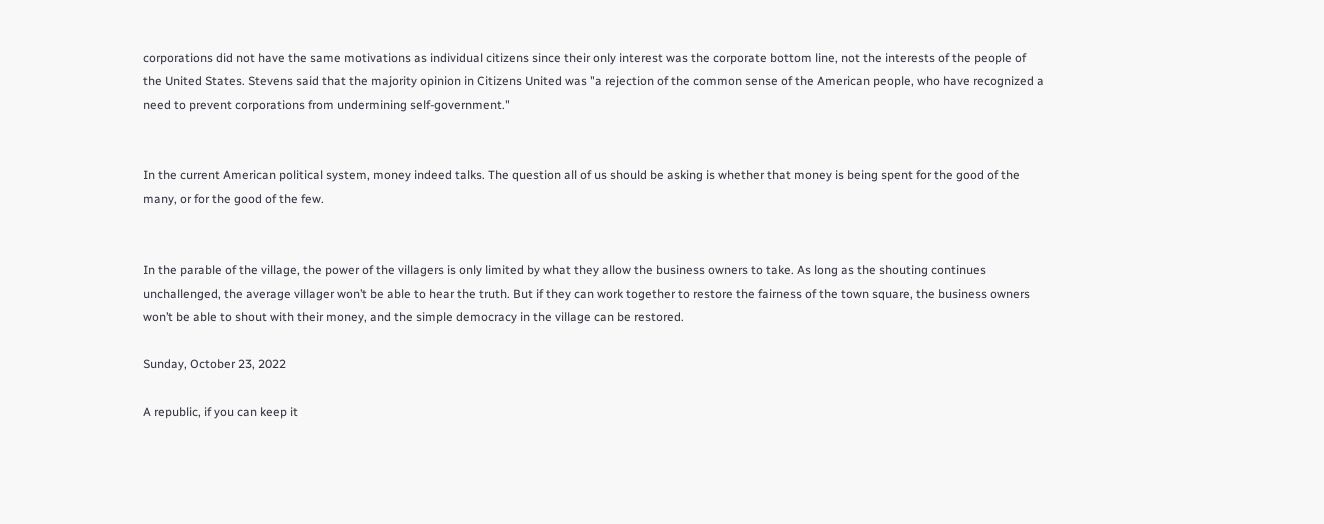corporations did not have the same motivations as individual citizens since their only interest was the corporate bottom line, not the interests of the people of the United States. Stevens said that the majority opinion in Citizens United was "a rejection of the common sense of the American people, who have recognized a need to prevent corporations from undermining self-government."


In the current American political system, money indeed talks. The question all of us should be asking is whether that money is being spent for the good of the many, or for the good of the few.


In the parable of the village, the power of the villagers is only limited by what they allow the business owners to take. As long as the shouting continues unchallenged, the average villager won’t be able to hear the truth. But if they can work together to restore the fairness of the town square, the business owners won’t be able to shout with their money, and the simple democracy in the village can be restored.

Sunday, October 23, 2022

A republic, if you can keep it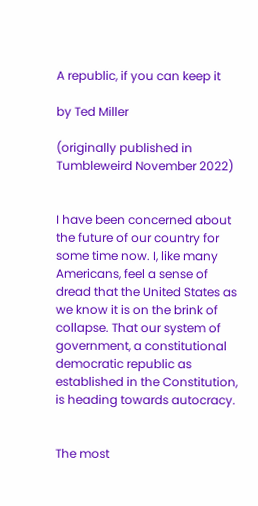A republic, if you can keep it

by Ted Miller

(originally published in Tumbleweird November 2022)


I have been concerned about the future of our country for some time now. I, like many Americans, feel a sense of dread that the United States as we know it is on the brink of collapse. That our system of government, a constitutional democratic republic as established in the Constitution, is heading towards autocracy.


The most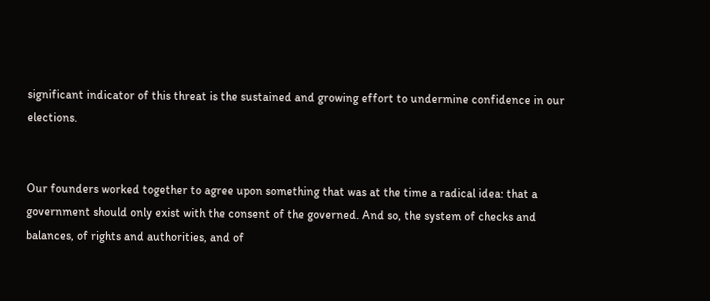significant indicator of this threat is the sustained and growing effort to undermine confidence in our elections.


Our founders worked together to agree upon something that was at the time a radical idea: that a government should only exist with the consent of the governed. And so, the system of checks and balances, of rights and authorities, and of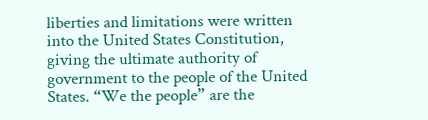liberties and limitations were written into the United States Constitution, giving the ultimate authority of government to the people of the United States. “We the people” are the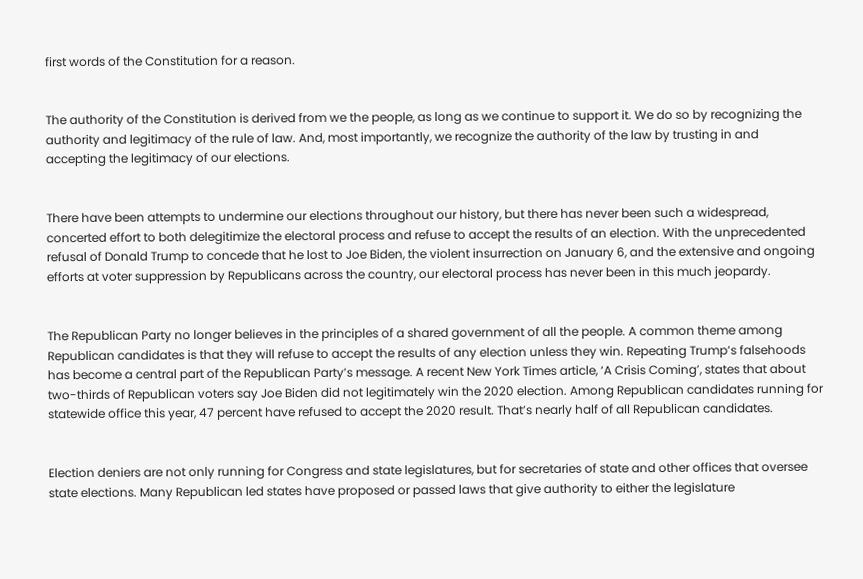first words of the Constitution for a reason.


The authority of the Constitution is derived from we the people, as long as we continue to support it. We do so by recognizing the authority and legitimacy of the rule of law. And, most importantly, we recognize the authority of the law by trusting in and accepting the legitimacy of our elections.


There have been attempts to undermine our elections throughout our history, but there has never been such a widespread, concerted effort to both delegitimize the electoral process and refuse to accept the results of an election. With the unprecedented refusal of Donald Trump to concede that he lost to Joe Biden, the violent insurrection on January 6, and the extensive and ongoing efforts at voter suppression by Republicans across the country, our electoral process has never been in this much jeopardy.


The Republican Party no longer believes in the principles of a shared government of all the people. A common theme among Republican candidates is that they will refuse to accept the results of any election unless they win. Repeating Trump’s falsehoods has become a central part of the Republican Party’s message. A recent New York Times article, ‘A Crisis Coming’, states that about two-thirds of Republican voters say Joe Biden did not legitimately win the 2020 election. Among Republican candidates running for statewide office this year, 47 percent have refused to accept the 2020 result. That’s nearly half of all Republican candidates.


Election deniers are not only running for Congress and state legislatures, but for secretaries of state and other offices that oversee state elections. Many Republican led states have proposed or passed laws that give authority to either the legislature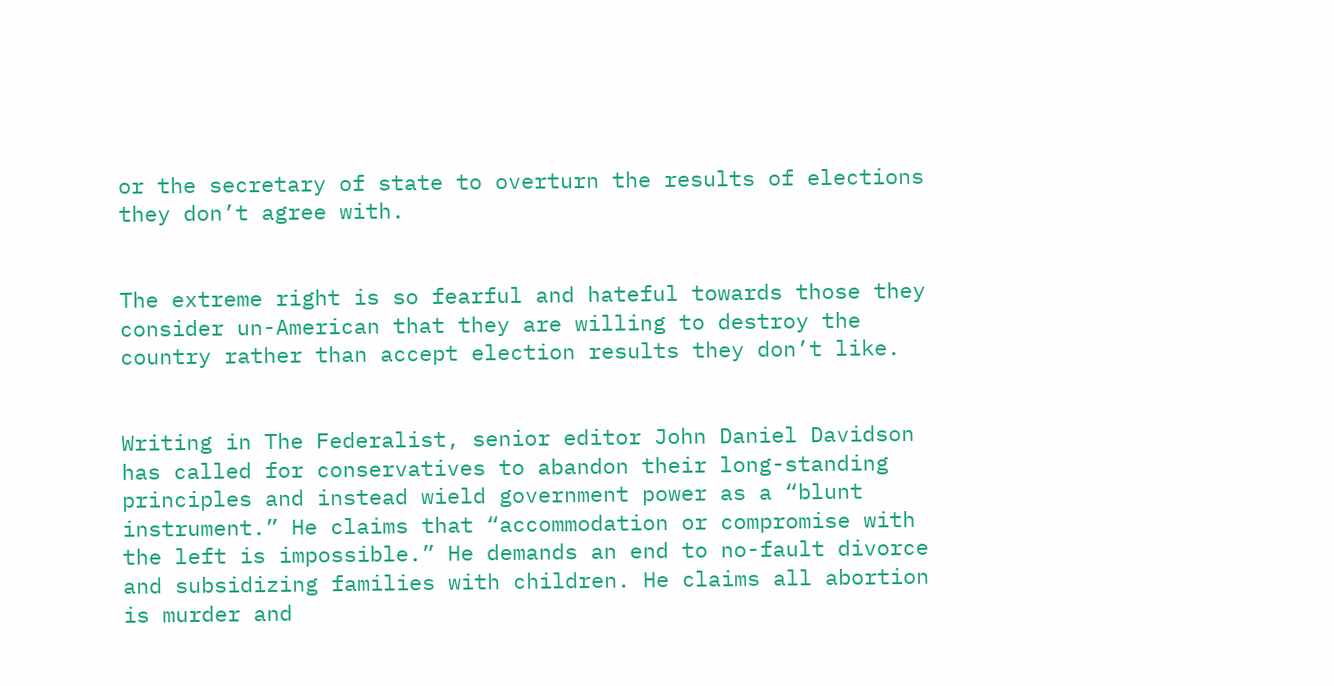or the secretary of state to overturn the results of elections they don’t agree with.


The extreme right is so fearful and hateful towards those they consider un-American that they are willing to destroy the country rather than accept election results they don’t like.


Writing in The Federalist, senior editor John Daniel Davidson has called for conservatives to abandon their long-standing principles and instead wield government power as a “blunt instrument.” He claims that “accommodation or compromise with the left is impossible.” He demands an end to no-fault divorce and subsidizing families with children. He claims all abortion is murder and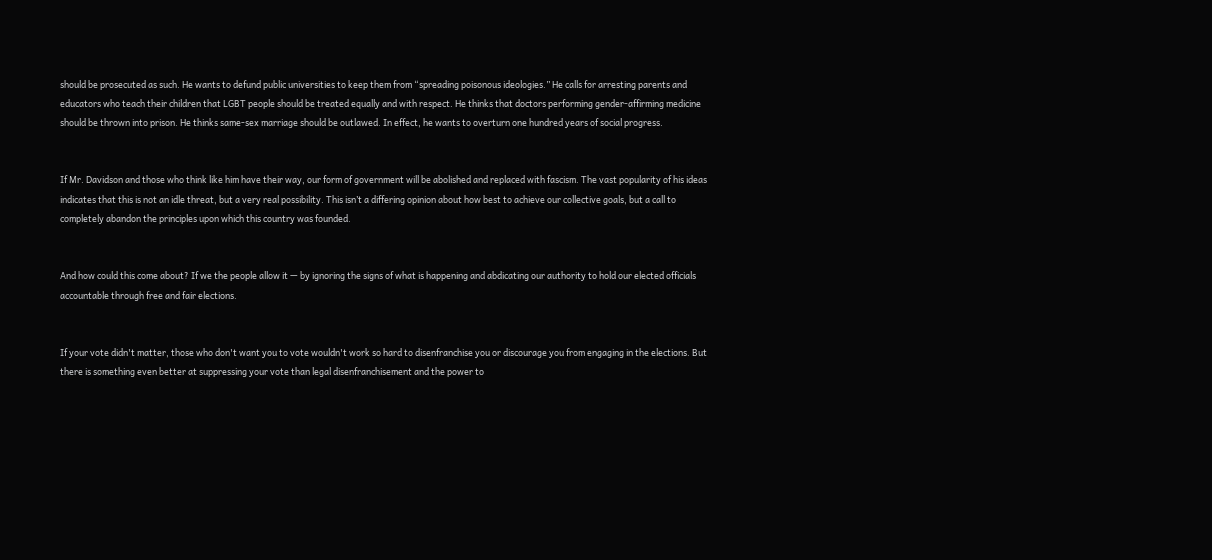should be prosecuted as such. He wants to defund public universities to keep them from “spreading poisonous ideologies.” He calls for arresting parents and educators who teach their children that LGBT people should be treated equally and with respect. He thinks that doctors performing gender-affirming medicine should be thrown into prison. He thinks same-sex marriage should be outlawed. In effect, he wants to overturn one hundred years of social progress.


If Mr. Davidson and those who think like him have their way, our form of government will be abolished and replaced with fascism. The vast popularity of his ideas indicates that this is not an idle threat, but a very real possibility. This isn’t a differing opinion about how best to achieve our collective goals, but a call to completely abandon the principles upon which this country was founded.


And how could this come about? If we the people allow it — by ignoring the signs of what is happening and abdicating our authority to hold our elected officials accountable through free and fair elections.


If your vote didn't matter, those who don't want you to vote wouldn't work so hard to disenfranchise you or discourage you from engaging in the elections. But there is something even better at suppressing your vote than legal disenfranchisement and the power to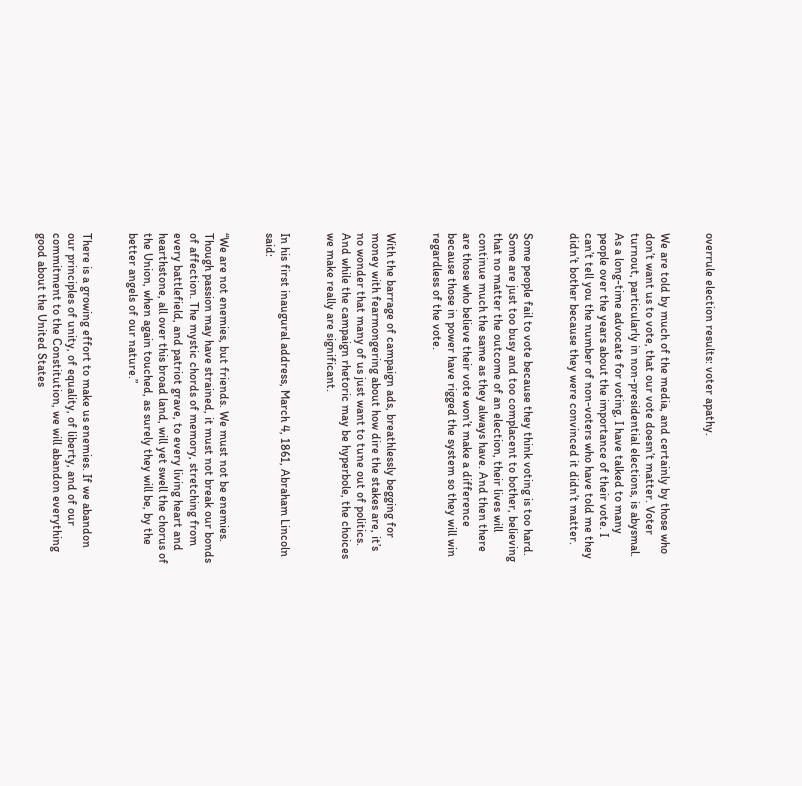overrule election results: voter apathy.


We are told by much of the media, and certainly by those who don’t want us to vote, that our vote doesn’t matter. Voter turnout, particularly in non-presidential elections, is abysmal. As a long-time advocate for voting, I have talked to many people over the years about the importance of their vote. I can’t tell you the number of non-voters who have told me they didn’t bother because they were convinced it didn’t matter.


Some people fail to vote because they think voting is too hard. Some are just too busy and too complacent to bother, believing that no matter the outcome of an election, their lives will continue much the same as they always have. And then there are those who believe their vote won’t make a difference because those in power have rigged the system so they will win regardless of the vote.


With the barrage of campaign ads, breathlessly begging for money with fearmongering about how dire the stakes are, it’s no wonder that many of us just want to tune out of politics. And while the campaign rhetoric may be hyperbole, the choices we make really are significant.


In his first inaugural address, March 4, 1861, Abraham Lincoln said:


“We are not enemies, but friends. We must not be enemies. Though passion may have strained, it must not break our bonds of affection. The mystic chords of memory, stretching from every battlefield, and patriot grave, to every living heart and hearthstone, all over this broad land, will yet swell the chorus of the Union, when again touched, as surely they will be, by the better angels of our nature.”


There is a growing effort to make us enemies. If we abandon our principles of unity, of equality, of liberty, and of our commitment to the Constitution, we will abandon everything good about the United States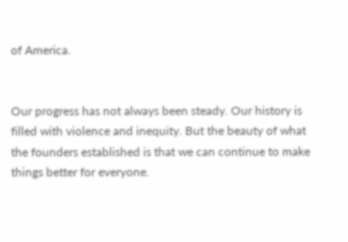of America.


Our progress has not always been steady. Our history is filled with violence and inequity. But the beauty of what the founders established is that we can continue to make things better for everyone.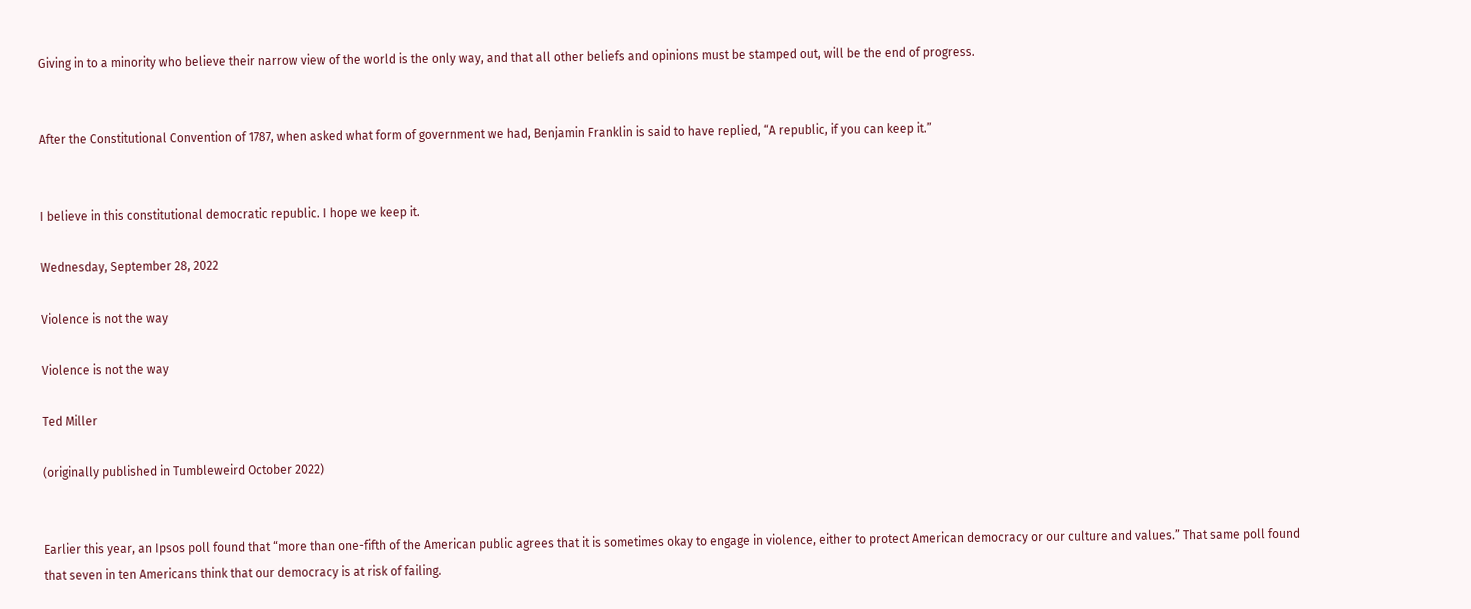Giving in to a minority who believe their narrow view of the world is the only way, and that all other beliefs and opinions must be stamped out, will be the end of progress.


After the Constitutional Convention of 1787, when asked what form of government we had, Benjamin Franklin is said to have replied, “A republic, if you can keep it.”


I believe in this constitutional democratic republic. I hope we keep it.

Wednesday, September 28, 2022

Violence is not the way

Violence is not the way

Ted Miller

(originally published in Tumbleweird October 2022)


Earlier this year, an Ipsos poll found that “more than one-fifth of the American public agrees that it is sometimes okay to engage in violence, either to protect American democracy or our culture and values.” That same poll found that seven in ten Americans think that our democracy is at risk of failing.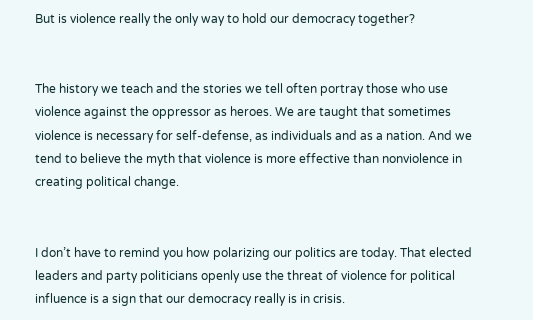But is violence really the only way to hold our democracy together?


The history we teach and the stories we tell often portray those who use violence against the oppressor as heroes. We are taught that sometimes violence is necessary for self-defense, as individuals and as a nation. And we tend to believe the myth that violence is more effective than nonviolence in creating political change.


I don’t have to remind you how polarizing our politics are today. That elected leaders and party politicians openly use the threat of violence for political influence is a sign that our democracy really is in crisis.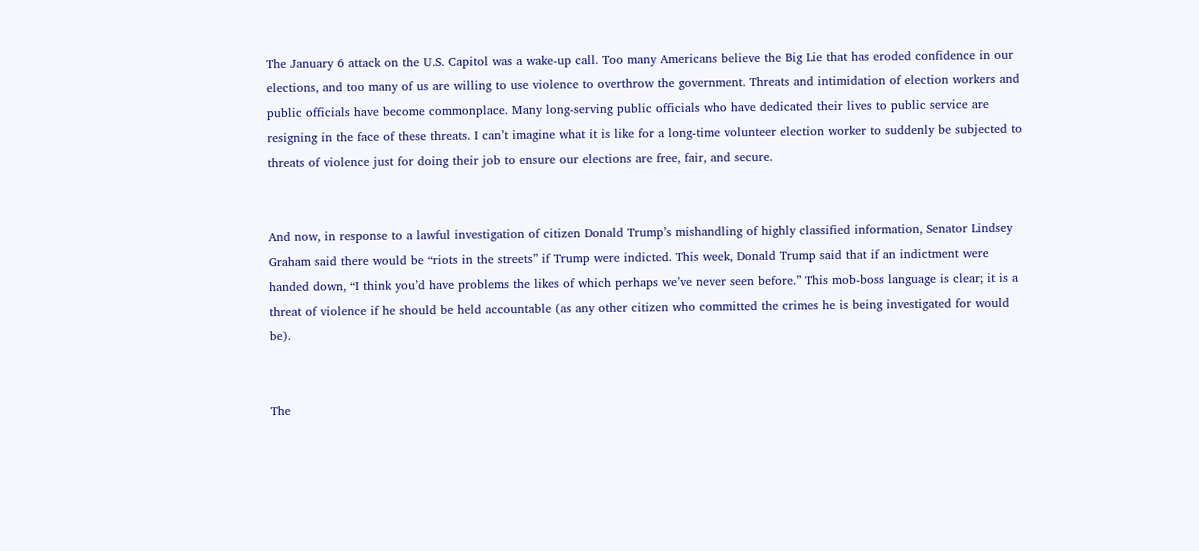The January 6 attack on the U.S. Capitol was a wake-up call. Too many Americans believe the Big Lie that has eroded confidence in our elections, and too many of us are willing to use violence to overthrow the government. Threats and intimidation of election workers and public officials have become commonplace. Many long-serving public officials who have dedicated their lives to public service are resigning in the face of these threats. I can’t imagine what it is like for a long-time volunteer election worker to suddenly be subjected to threats of violence just for doing their job to ensure our elections are free, fair, and secure.


And now, in response to a lawful investigation of citizen Donald Trump’s mishandling of highly classified information, Senator Lindsey Graham said there would be “riots in the streets” if Trump were indicted. This week, Donald Trump said that if an indictment were handed down, “I think you’d have problems the likes of which perhaps we’ve never seen before.” This mob-boss language is clear; it is a threat of violence if he should be held accountable (as any other citizen who committed the crimes he is being investigated for would be).


The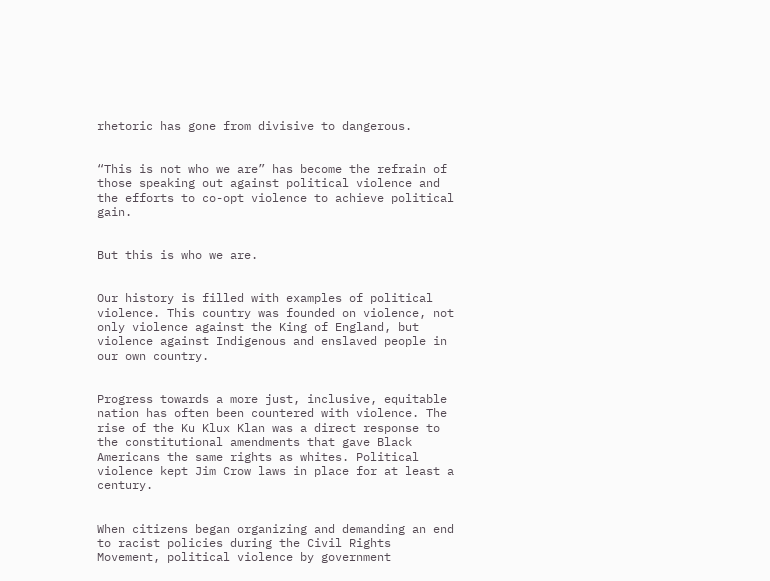rhetoric has gone from divisive to dangerous.


“This is not who we are” has become the refrain of those speaking out against political violence and the efforts to co-opt violence to achieve political gain.


But this is who we are.


Our history is filled with examples of political violence. This country was founded on violence, not only violence against the King of England, but violence against Indigenous and enslaved people in our own country.


Progress towards a more just, inclusive, equitable nation has often been countered with violence. The rise of the Ku Klux Klan was a direct response to the constitutional amendments that gave Black Americans the same rights as whites. Political violence kept Jim Crow laws in place for at least a century.


When citizens began organizing and demanding an end to racist policies during the Civil Rights Movement, political violence by government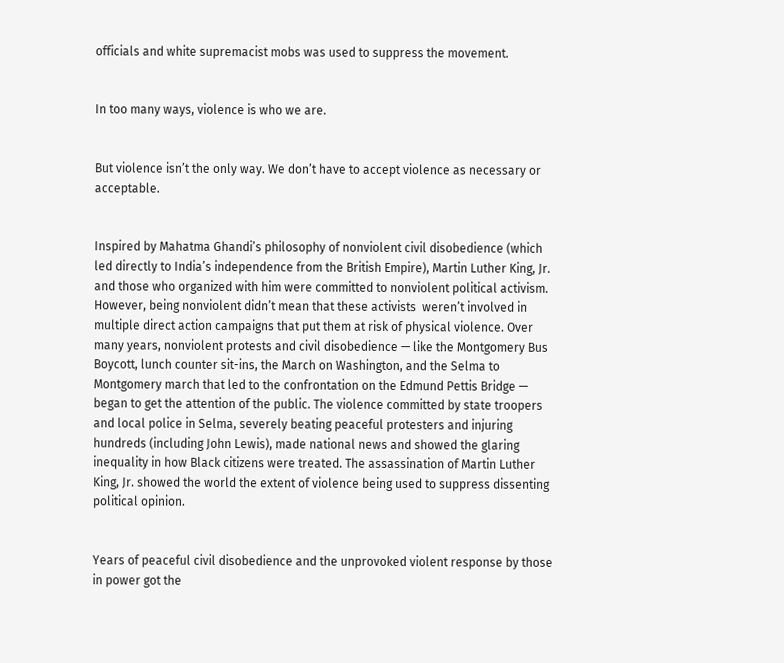officials and white supremacist mobs was used to suppress the movement.


In too many ways, violence is who we are.


But violence isn’t the only way. We don’t have to accept violence as necessary or acceptable.


Inspired by Mahatma Ghandi’s philosophy of nonviolent civil disobedience (which led directly to India’s independence from the British Empire), Martin Luther King, Jr. and those who organized with him were committed to nonviolent political activism. However, being nonviolent didn’t mean that these activists  weren’t involved in multiple direct action campaigns that put them at risk of physical violence. Over many years, nonviolent protests and civil disobedience — like the Montgomery Bus Boycott, lunch counter sit-ins, the March on Washington, and the Selma to Montgomery march that led to the confrontation on the Edmund Pettis Bridge — began to get the attention of the public. The violence committed by state troopers and local police in Selma, severely beating peaceful protesters and injuring hundreds (including John Lewis), made national news and showed the glaring inequality in how Black citizens were treated. The assassination of Martin Luther King, Jr. showed the world the extent of violence being used to suppress dissenting political opinion.


Years of peaceful civil disobedience and the unprovoked violent response by those in power got the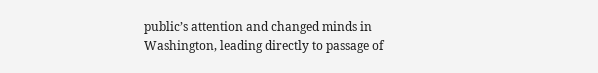public’s attention and changed minds in Washington, leading directly to passage of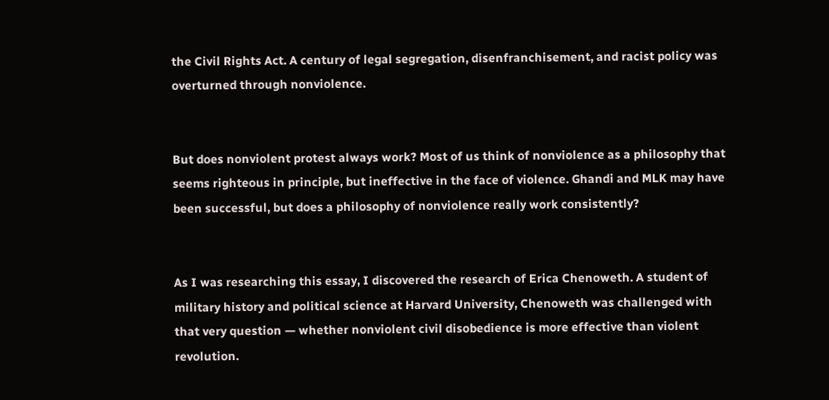the Civil Rights Act. A century of legal segregation, disenfranchisement, and racist policy was overturned through nonviolence.


But does nonviolent protest always work? Most of us think of nonviolence as a philosophy that seems righteous in principle, but ineffective in the face of violence. Ghandi and MLK may have been successful, but does a philosophy of nonviolence really work consistently?


As I was researching this essay, I discovered the research of Erica Chenoweth. A student of military history and political science at Harvard University, Chenoweth was challenged with that very question — whether nonviolent civil disobedience is more effective than violent revolution.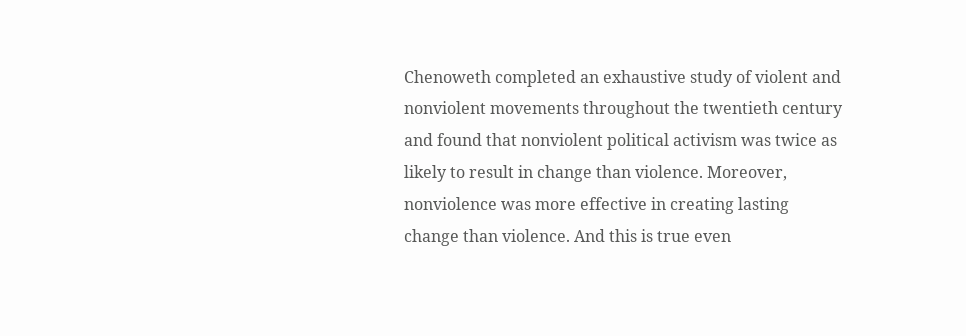Chenoweth completed an exhaustive study of violent and nonviolent movements throughout the twentieth century and found that nonviolent political activism was twice as likely to result in change than violence. Moreover, nonviolence was more effective in creating lasting change than violence. And this is true even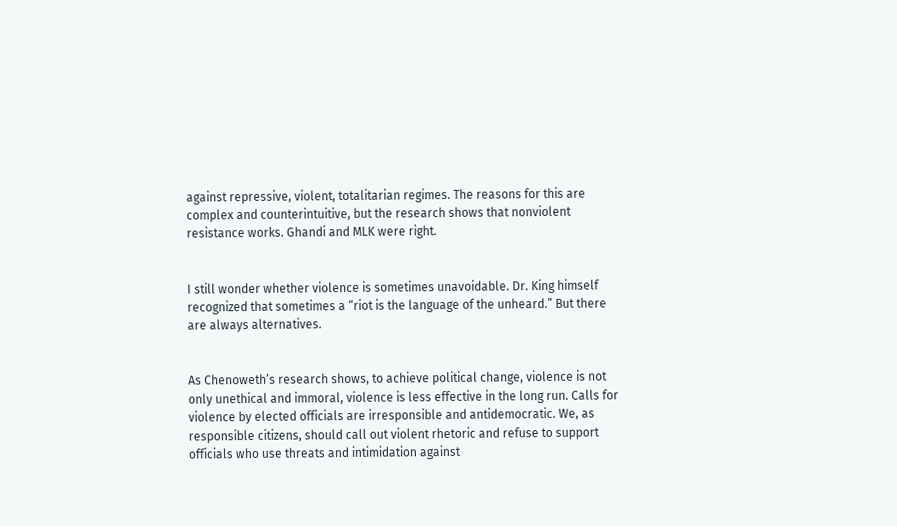against repressive, violent, totalitarian regimes. The reasons for this are complex and counterintuitive, but the research shows that nonviolent resistance works. Ghandi and MLK were right.


I still wonder whether violence is sometimes unavoidable. Dr. King himself recognized that sometimes a “riot is the language of the unheard.” But there are always alternatives.


As Chenoweth’s research shows, to achieve political change, violence is not only unethical and immoral, violence is less effective in the long run. Calls for violence by elected officials are irresponsible and antidemocratic. We, as responsible citizens, should call out violent rhetoric and refuse to support officials who use threats and intimidation against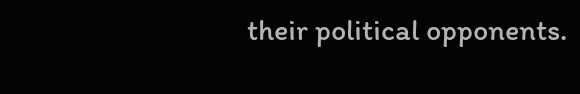their political opponents.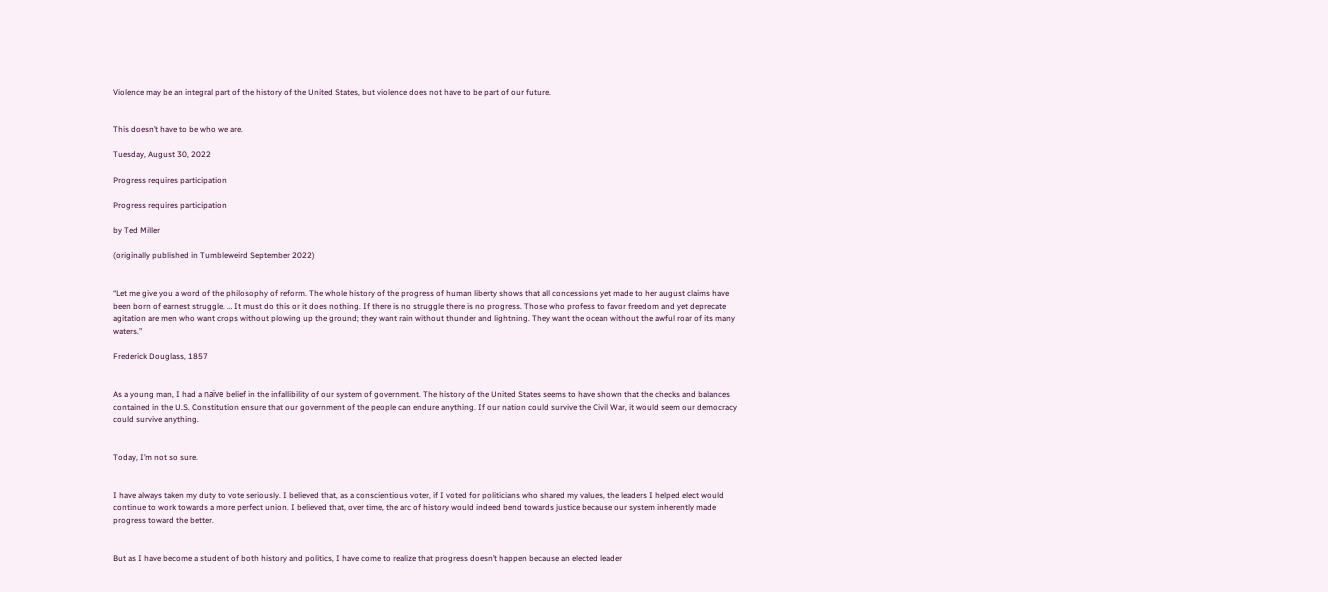Violence may be an integral part of the history of the United States, but violence does not have to be part of our future.


This doesn’t have to be who we are.

Tuesday, August 30, 2022

Progress requires participation

Progress requires participation

by Ted Miller

(originally published in Tumbleweird September 2022)


“Let me give you a word of the philosophy of reform. The whole history of the progress of human liberty shows that all concessions yet made to her august claims have been born of earnest struggle. … It must do this or it does nothing. If there is no struggle there is no progress. Those who profess to favor freedom and yet deprecate agitation are men who want crops without plowing up the ground; they want rain without thunder and lightning. They want the ocean without the awful roar of its many waters.”

Frederick Douglass, 1857


As a young man, I had a naïve belief in the infallibility of our system of government. The history of the United States seems to have shown that the checks and balances contained in the U.S. Constitution ensure that our government of the people can endure anything. If our nation could survive the Civil War, it would seem our democracy could survive anything.


Today, I’m not so sure.


I have always taken my duty to vote seriously. I believed that, as a conscientious voter, if I voted for politicians who shared my values, the leaders I helped elect would continue to work towards a more perfect union. I believed that, over time, the arc of history would indeed bend towards justice because our system inherently made progress toward the better.


But as I have become a student of both history and politics, I have come to realize that progress doesn’t happen because an elected leader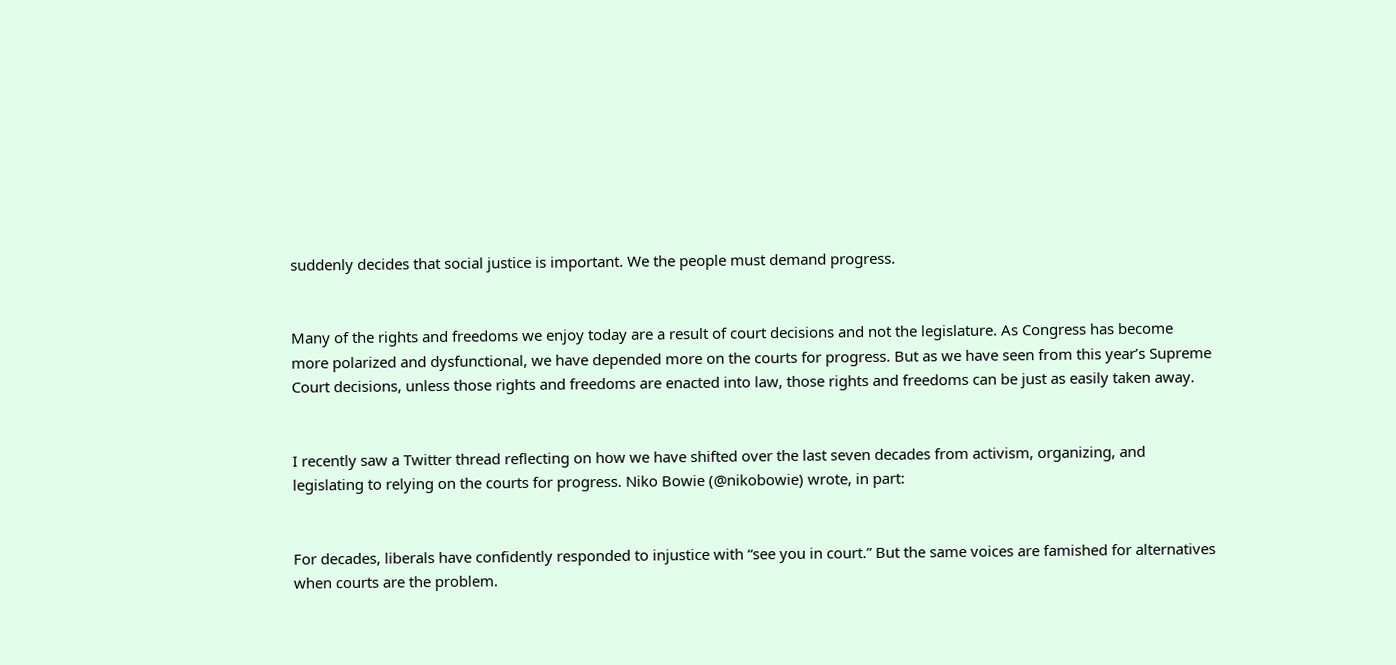suddenly decides that social justice is important. We the people must demand progress.


Many of the rights and freedoms we enjoy today are a result of court decisions and not the legislature. As Congress has become more polarized and dysfunctional, we have depended more on the courts for progress. But as we have seen from this year’s Supreme Court decisions, unless those rights and freedoms are enacted into law, those rights and freedoms can be just as easily taken away.


I recently saw a Twitter thread reflecting on how we have shifted over the last seven decades from activism, organizing, and legislating to relying on the courts for progress. Niko Bowie (@nikobowie) wrote, in part:


For decades, liberals have confidently responded to injustice with “see you in court.” But the same voices are famished for alternatives when courts are the problem.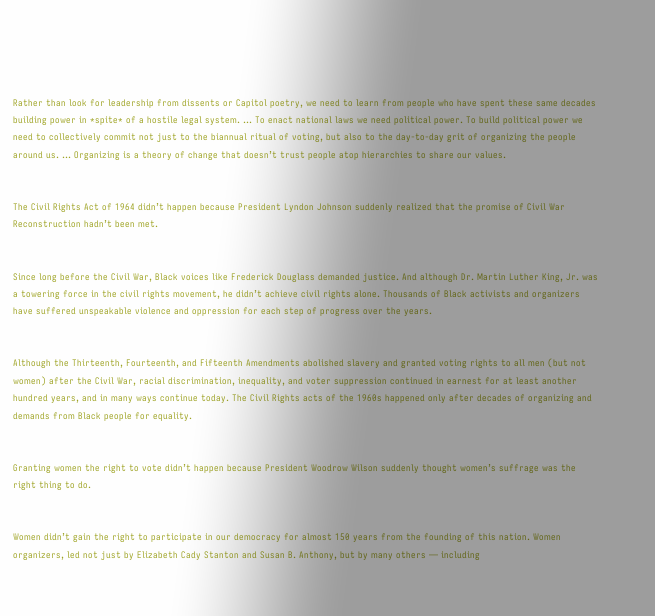Rather than look for leadership from dissents or Capitol poetry, we need to learn from people who have spent these same decades building power in *spite* of a hostile legal system. … To enact national laws we need political power. To build political power we need to collectively commit not just to the biannual ritual of voting, but also to the day-to-day grit of organizing the people around us. … Organizing is a theory of change that doesn’t trust people atop hierarchies to share our values.


The Civil Rights Act of 1964 didn’t happen because President Lyndon Johnson suddenly realized that the promise of Civil War Reconstruction hadn’t been met.


Since long before the Civil War, Black voices like Frederick Douglass demanded justice. And although Dr. Martin Luther King, Jr. was a towering force in the civil rights movement, he didn’t achieve civil rights alone. Thousands of Black activists and organizers have suffered unspeakable violence and oppression for each step of progress over the years.


Although the Thirteenth, Fourteenth, and Fifteenth Amendments abolished slavery and granted voting rights to all men (but not women) after the Civil War, racial discrimination, inequality, and voter suppression continued in earnest for at least another hundred years, and in many ways continue today. The Civil Rights acts of the 1960s happened only after decades of organizing and demands from Black people for equality.


Granting women the right to vote didn’t happen because President Woodrow Wilson suddenly thought women’s suffrage was the right thing to do.


Women didn’t gain the right to participate in our democracy for almost 150 years from the founding of this nation. Women organizers, led not just by Elizabeth Cady Stanton and Susan B. Anthony, but by many others — including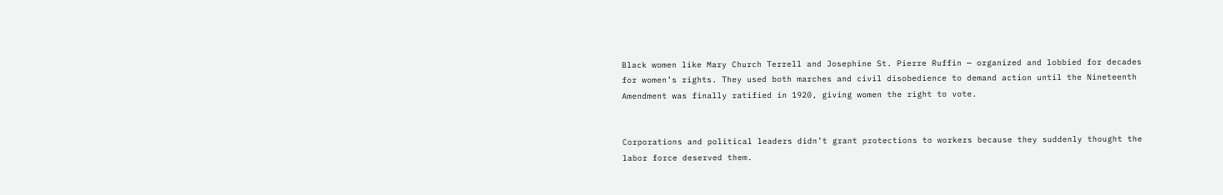Black women like Mary Church Terrell and Josephine St. Pierre Ruffin — organized and lobbied for decades for women’s rights. They used both marches and civil disobedience to demand action until the Nineteenth Amendment was finally ratified in 1920, giving women the right to vote.


Corporations and political leaders didn’t grant protections to workers because they suddenly thought the labor force deserved them.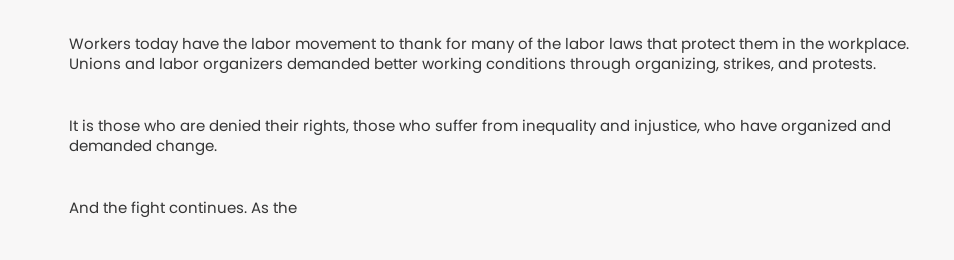Workers today have the labor movement to thank for many of the labor laws that protect them in the workplace. Unions and labor organizers demanded better working conditions through organizing, strikes, and protests.


It is those who are denied their rights, those who suffer from inequality and injustice, who have organized and demanded change.


And the fight continues. As the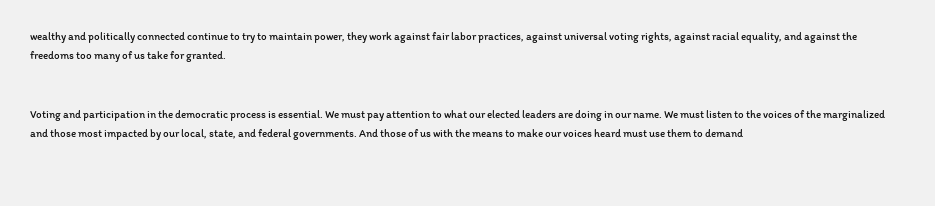wealthy and politically connected continue to try to maintain power, they work against fair labor practices, against universal voting rights, against racial equality, and against the freedoms too many of us take for granted.


Voting and participation in the democratic process is essential. We must pay attention to what our elected leaders are doing in our name. We must listen to the voices of the marginalized and those most impacted by our local, state, and federal governments. And those of us with the means to make our voices heard must use them to demand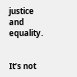justice and equality.


It’s not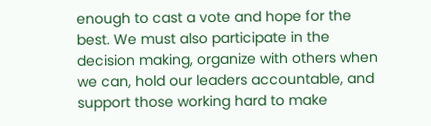enough to cast a vote and hope for the best. We must also participate in the decision making, organize with others when we can, hold our leaders accountable, and support those working hard to make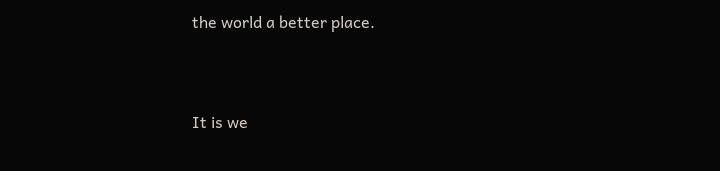the world a better place.


It is we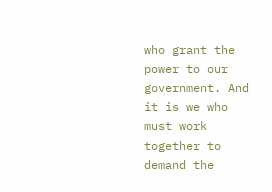who grant the power to our government. And it is we who must work together to demand the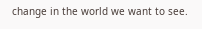change in the world we want to see.